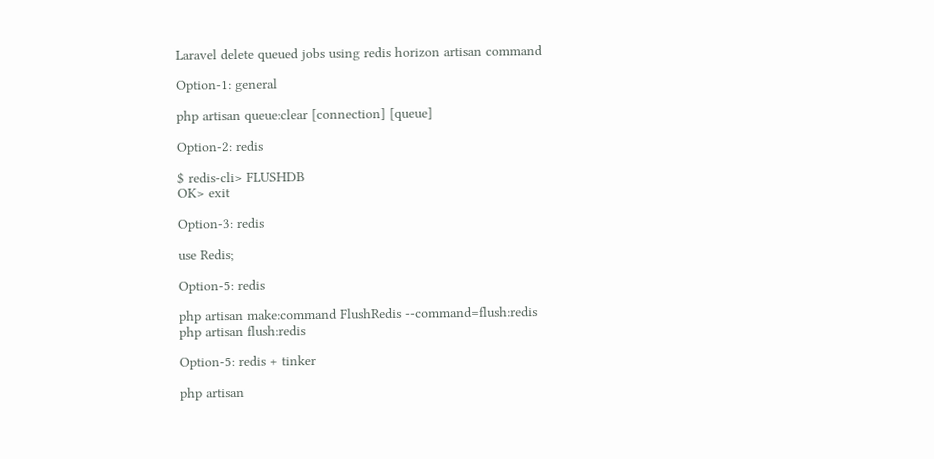Laravel delete queued jobs using redis horizon artisan command

Option-1: general

php artisan queue:clear [connection] [queue]

Option-2: redis

$ redis-cli> FLUSHDB
OK> exit

Option-3: redis

use Redis;

Option-5: redis

php artisan make:command FlushRedis --command=flush:redis
php artisan flush:redis

Option-5: redis + tinker

php artisan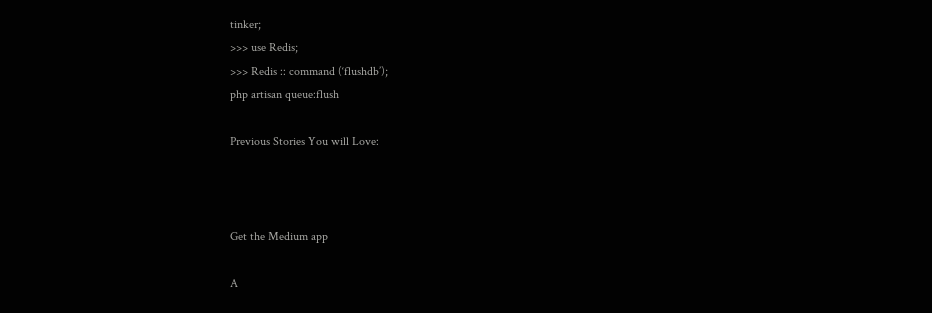tinker;
>>> use Redis;
>>> Redis :: command (‘flushdb’);
php artisan queue:flush

Previous Stories You will Love:



Get the Medium app

A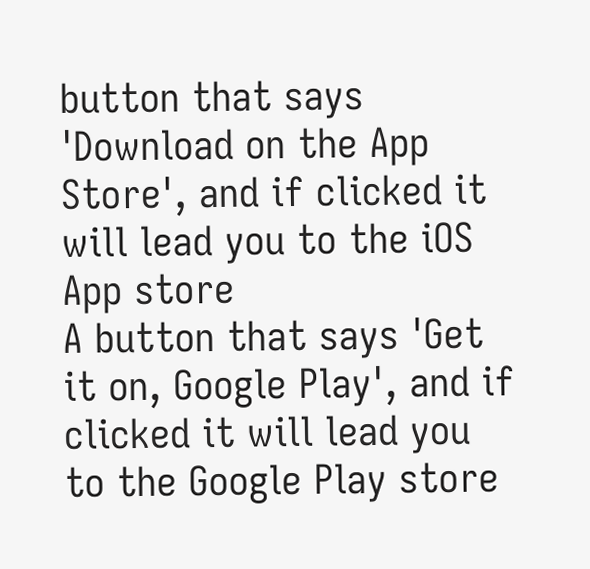button that says 'Download on the App Store', and if clicked it will lead you to the iOS App store
A button that says 'Get it on, Google Play', and if clicked it will lead you to the Google Play store